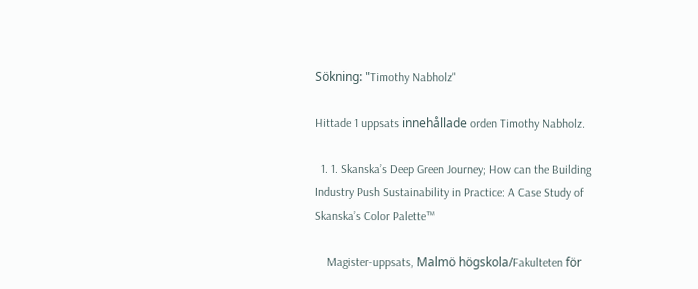Sökning: "Timothy Nabholz"

Hittade 1 uppsats innehållade orden Timothy Nabholz.

  1. 1. Skanska’s Deep Green Journey; How can the Building Industry Push Sustainability in Practice: A Case Study of Skanska’s Color Palette™

    Magister-uppsats, Malmö högskola/Fakulteten för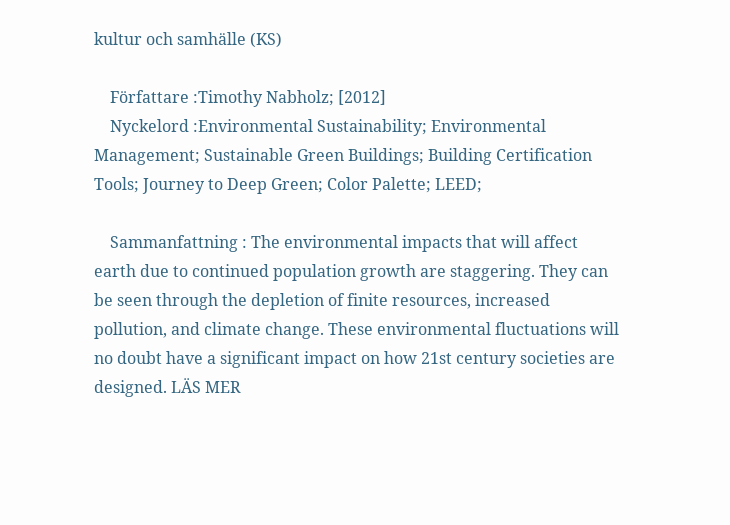kultur och samhälle (KS)

    Författare :Timothy Nabholz; [2012]
    Nyckelord :Environmental Sustainability; Environmental Management; Sustainable Green Buildings; Building Certification Tools; Journey to Deep Green; Color Palette; LEED;

    Sammanfattning : The environmental impacts that will affect earth due to continued population growth are staggering. They can be seen through the depletion of finite resources, increased pollution, and climate change. These environmental fluctuations will no doubt have a significant impact on how 21st century societies are designed. LÄS MER